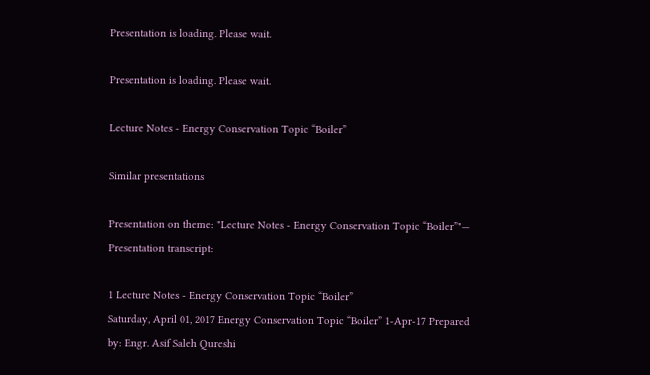Presentation is loading. Please wait.

Presentation is loading. Please wait.

Lecture Notes - Energy Conservation Topic “Boiler”

Similar presentations

Presentation on theme: "Lecture Notes - Energy Conservation Topic “Boiler”"— Presentation transcript:

1 Lecture Notes - Energy Conservation Topic “Boiler”
Saturday, April 01, 2017 Energy Conservation Topic “Boiler” 1-Apr-17 Prepared by: Engr. Asif Saleh Qureshi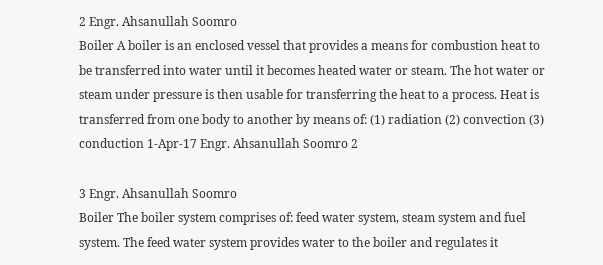2 Engr. Ahsanullah Soomro
Boiler A boiler is an enclosed vessel that provides a means for combustion heat to be transferred into water until it becomes heated water or steam. The hot water or steam under pressure is then usable for transferring the heat to a process. Heat is transferred from one body to another by means of: (1) radiation (2) convection (3) conduction 1-Apr-17 Engr. Ahsanullah Soomro 2

3 Engr. Ahsanullah Soomro
Boiler The boiler system comprises of: feed water system, steam system and fuel system. The feed water system provides water to the boiler and regulates it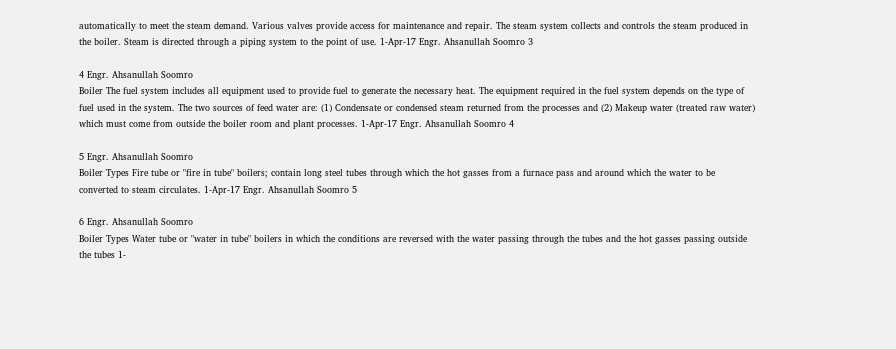automatically to meet the steam demand. Various valves provide access for maintenance and repair. The steam system collects and controls the steam produced in the boiler. Steam is directed through a piping system to the point of use. 1-Apr-17 Engr. Ahsanullah Soomro 3

4 Engr. Ahsanullah Soomro
Boiler The fuel system includes all equipment used to provide fuel to generate the necessary heat. The equipment required in the fuel system depends on the type of fuel used in the system. The two sources of feed water are: (1) Condensate or condensed steam returned from the processes and (2) Makeup water (treated raw water) which must come from outside the boiler room and plant processes. 1-Apr-17 Engr. Ahsanullah Soomro 4

5 Engr. Ahsanullah Soomro
Boiler Types Fire tube or "fire in tube" boilers; contain long steel tubes through which the hot gasses from a furnace pass and around which the water to be converted to steam circulates. 1-Apr-17 Engr. Ahsanullah Soomro 5

6 Engr. Ahsanullah Soomro
Boiler Types Water tube or "water in tube" boilers in which the conditions are reversed with the water passing through the tubes and the hot gasses passing outside the tubes 1-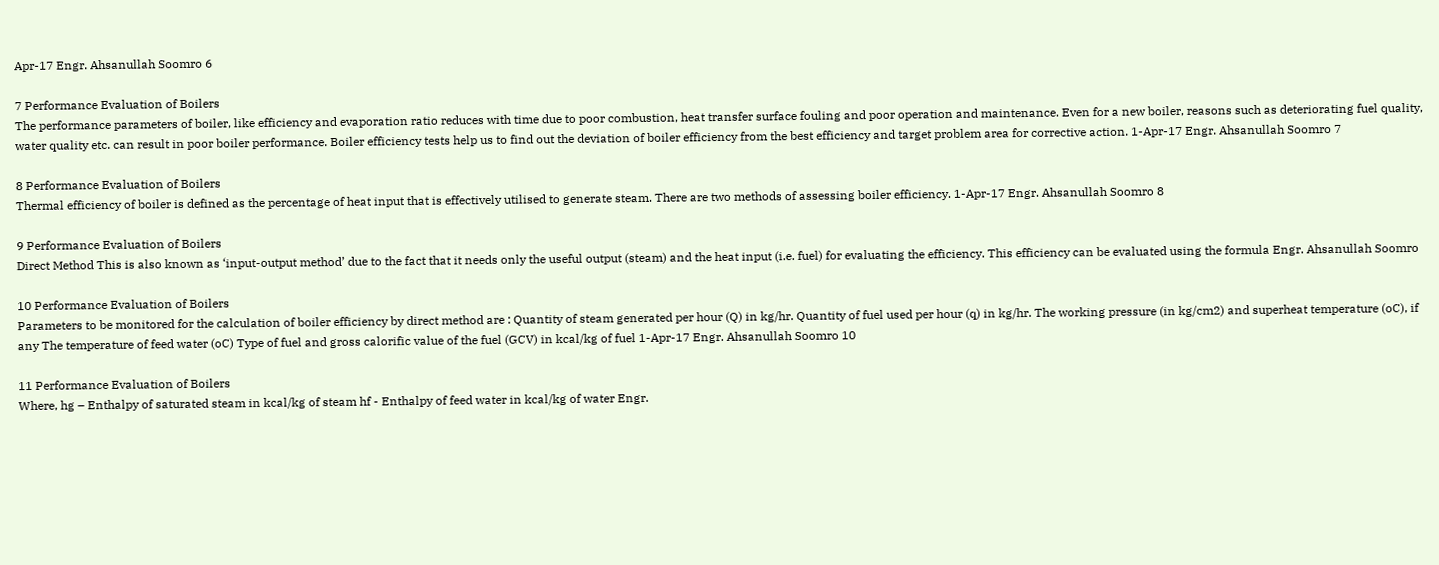Apr-17 Engr. Ahsanullah Soomro 6

7 Performance Evaluation of Boilers
The performance parameters of boiler, like efficiency and evaporation ratio reduces with time due to poor combustion, heat transfer surface fouling and poor operation and maintenance. Even for a new boiler, reasons such as deteriorating fuel quality, water quality etc. can result in poor boiler performance. Boiler efficiency tests help us to find out the deviation of boiler efficiency from the best efficiency and target problem area for corrective action. 1-Apr-17 Engr. Ahsanullah Soomro 7

8 Performance Evaluation of Boilers
Thermal efficiency of boiler is defined as the percentage of heat input that is effectively utilised to generate steam. There are two methods of assessing boiler efficiency. 1-Apr-17 Engr. Ahsanullah Soomro 8

9 Performance Evaluation of Boilers
Direct Method This is also known as ‘input-output method’ due to the fact that it needs only the useful output (steam) and the heat input (i.e. fuel) for evaluating the efficiency. This efficiency can be evaluated using the formula Engr. Ahsanullah Soomro

10 Performance Evaluation of Boilers
Parameters to be monitored for the calculation of boiler efficiency by direct method are : Quantity of steam generated per hour (Q) in kg/hr. Quantity of fuel used per hour (q) in kg/hr. The working pressure (in kg/cm2) and superheat temperature (oC), if any The temperature of feed water (oC) Type of fuel and gross calorific value of the fuel (GCV) in kcal/kg of fuel 1-Apr-17 Engr. Ahsanullah Soomro 10

11 Performance Evaluation of Boilers
Where, hg – Enthalpy of saturated steam in kcal/kg of steam hf - Enthalpy of feed water in kcal/kg of water Engr.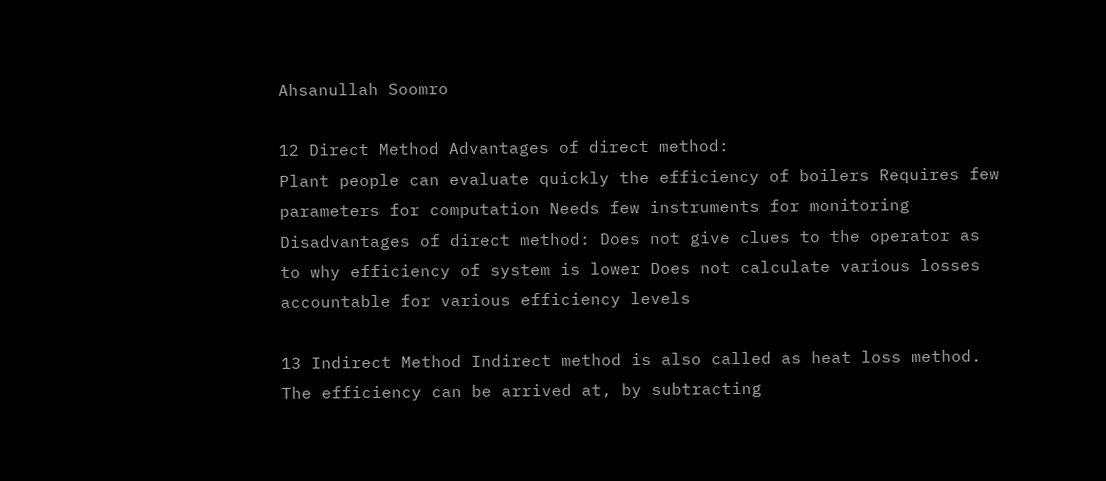Ahsanullah Soomro

12 Direct Method Advantages of direct method:
Plant people can evaluate quickly the efficiency of boilers Requires few parameters for computation Needs few instruments for monitoring Disadvantages of direct method: Does not give clues to the operator as to why efficiency of system is lower Does not calculate various losses accountable for various efficiency levels

13 Indirect Method Indirect method is also called as heat loss method.
The efficiency can be arrived at, by subtracting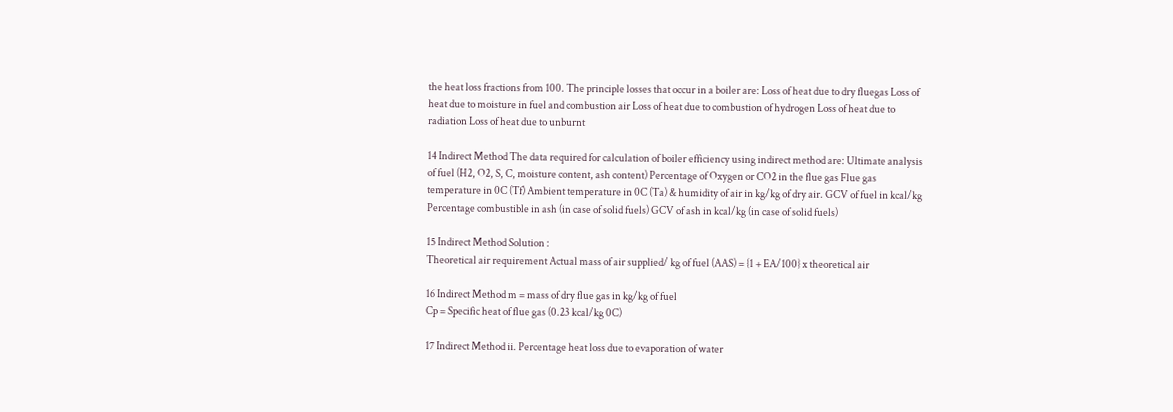the heat loss fractions from 100. The principle losses that occur in a boiler are: Loss of heat due to dry fluegas Loss of heat due to moisture in fuel and combustion air Loss of heat due to combustion of hydrogen Loss of heat due to radiation Loss of heat due to unburnt

14 Indirect Method The data required for calculation of boiler efficiency using indirect method are: Ultimate analysis of fuel (H2, O2, S, C, moisture content, ash content) Percentage of Oxygen or CO2 in the flue gas Flue gas temperature in 0C (Tf) Ambient temperature in 0C (Ta) & humidity of air in kg/kg of dry air. GCV of fuel in kcal/kg Percentage combustible in ash (in case of solid fuels) GCV of ash in kcal/kg (in case of solid fuels)

15 Indirect Method Solution :
Theoretical air requirement Actual mass of air supplied/ kg of fuel (AAS) = {1 + EA/100} x theoretical air

16 Indirect Method m = mass of dry flue gas in kg/kg of fuel
Cp = Specific heat of flue gas (0.23 kcal/kg 0C)

17 Indirect Method ii. Percentage heat loss due to evaporation of water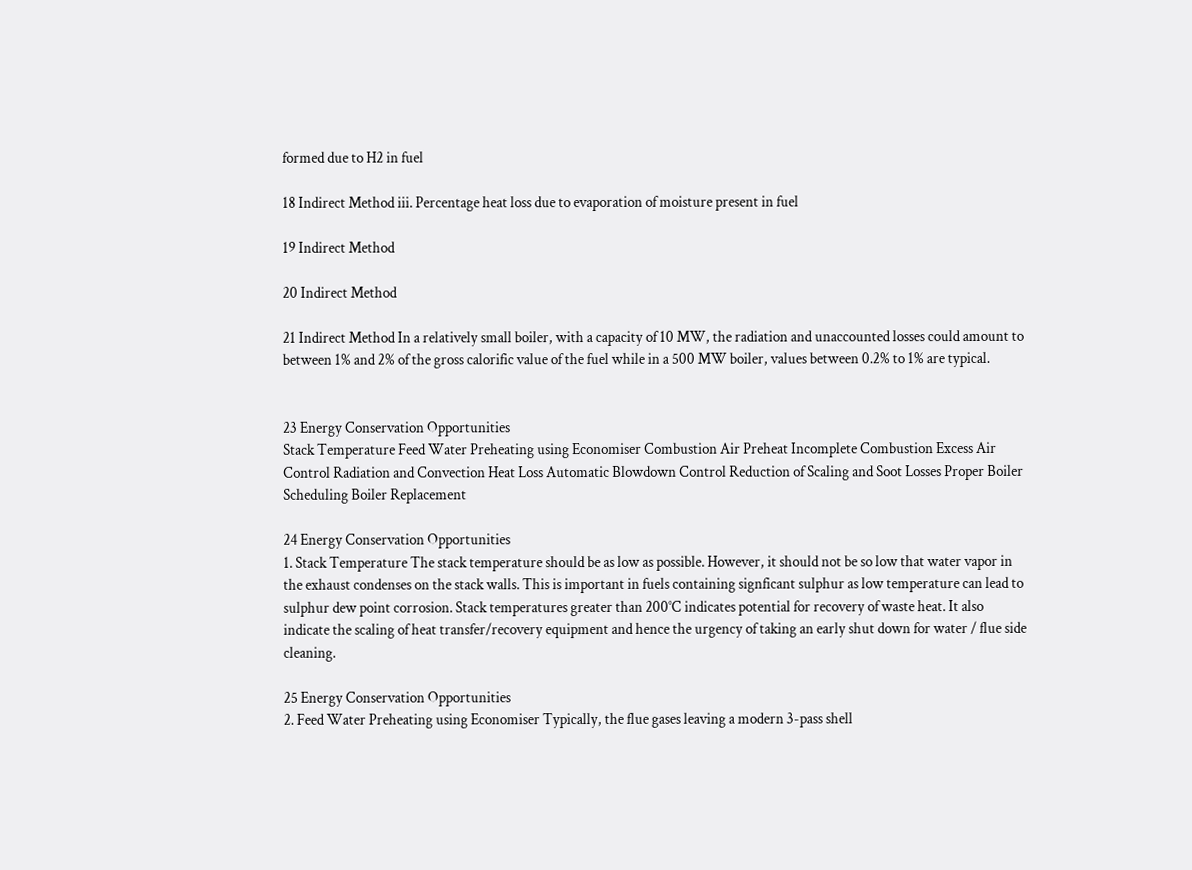formed due to H2 in fuel

18 Indirect Method iii. Percentage heat loss due to evaporation of moisture present in fuel

19 Indirect Method

20 Indirect Method

21 Indirect Method In a relatively small boiler, with a capacity of 10 MW, the radiation and unaccounted losses could amount to between 1% and 2% of the gross calorific value of the fuel while in a 500 MW boiler, values between 0.2% to 1% are typical.


23 Energy Conservation Opportunities
Stack Temperature Feed Water Preheating using Economiser Combustion Air Preheat Incomplete Combustion Excess Air Control Radiation and Convection Heat Loss Automatic Blowdown Control Reduction of Scaling and Soot Losses Proper Boiler Scheduling Boiler Replacement

24 Energy Conservation Opportunities
1. Stack Temperature The stack temperature should be as low as possible. However, it should not be so low that water vapor in the exhaust condenses on the stack walls. This is important in fuels containing signficant sulphur as low temperature can lead to sulphur dew point corrosion. Stack temperatures greater than 200°C indicates potential for recovery of waste heat. It also indicate the scaling of heat transfer/recovery equipment and hence the urgency of taking an early shut down for water / flue side cleaning.

25 Energy Conservation Opportunities
2. Feed Water Preheating using Economiser Typically, the flue gases leaving a modern 3-pass shell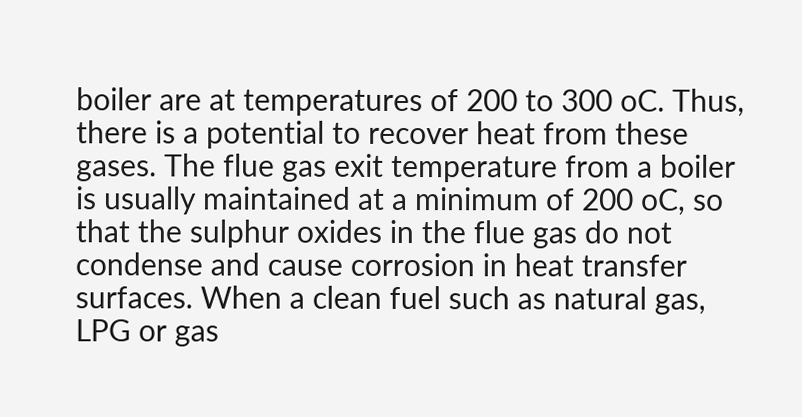boiler are at temperatures of 200 to 300 oC. Thus, there is a potential to recover heat from these gases. The flue gas exit temperature from a boiler is usually maintained at a minimum of 200 oC, so that the sulphur oxides in the flue gas do not condense and cause corrosion in heat transfer surfaces. When a clean fuel such as natural gas, LPG or gas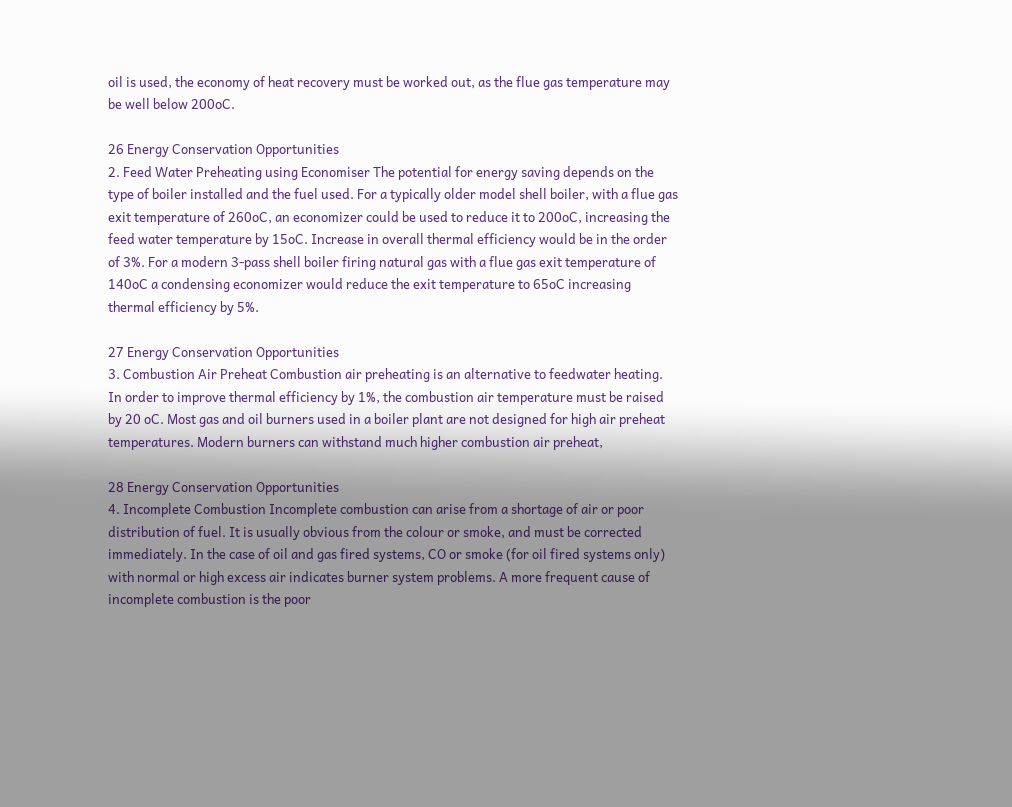oil is used, the economy of heat recovery must be worked out, as the flue gas temperature may be well below 200oC.

26 Energy Conservation Opportunities
2. Feed Water Preheating using Economiser The potential for energy saving depends on the type of boiler installed and the fuel used. For a typically older model shell boiler, with a flue gas exit temperature of 260oC, an economizer could be used to reduce it to 200oC, increasing the feed water temperature by 15oC. Increase in overall thermal efficiency would be in the order of 3%. For a modern 3-pass shell boiler firing natural gas with a flue gas exit temperature of 140oC a condensing economizer would reduce the exit temperature to 65oC increasing thermal efficiency by 5%.

27 Energy Conservation Opportunities
3. Combustion Air Preheat Combustion air preheating is an alternative to feedwater heating. In order to improve thermal efficiency by 1%, the combustion air temperature must be raised by 20 oC. Most gas and oil burners used in a boiler plant are not designed for high air preheat temperatures. Modern burners can withstand much higher combustion air preheat,

28 Energy Conservation Opportunities
4. Incomplete Combustion Incomplete combustion can arise from a shortage of air or poor distribution of fuel. It is usually obvious from the colour or smoke, and must be corrected immediately. In the case of oil and gas fired systems, CO or smoke (for oil fired systems only) with normal or high excess air indicates burner system problems. A more frequent cause of incomplete combustion is the poor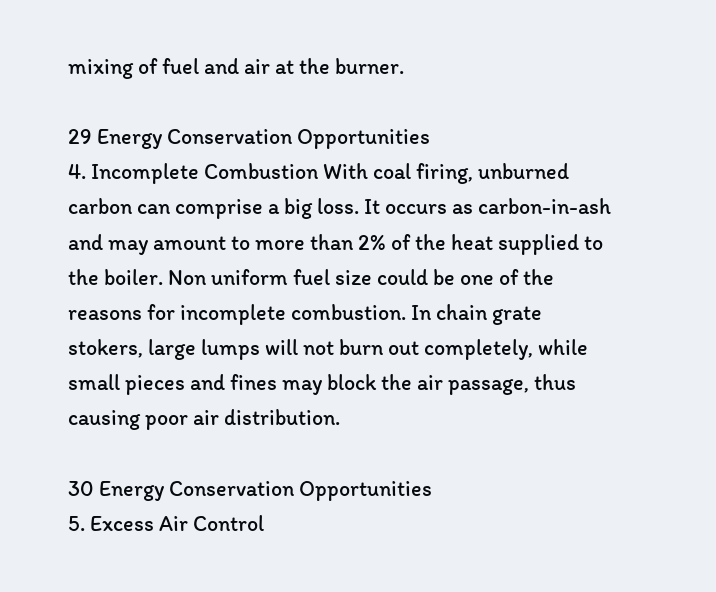mixing of fuel and air at the burner.

29 Energy Conservation Opportunities
4. Incomplete Combustion With coal firing, unburned carbon can comprise a big loss. It occurs as carbon-in-ash and may amount to more than 2% of the heat supplied to the boiler. Non uniform fuel size could be one of the reasons for incomplete combustion. In chain grate stokers, large lumps will not burn out completely, while small pieces and fines may block the air passage, thus causing poor air distribution.

30 Energy Conservation Opportunities
5. Excess Air Control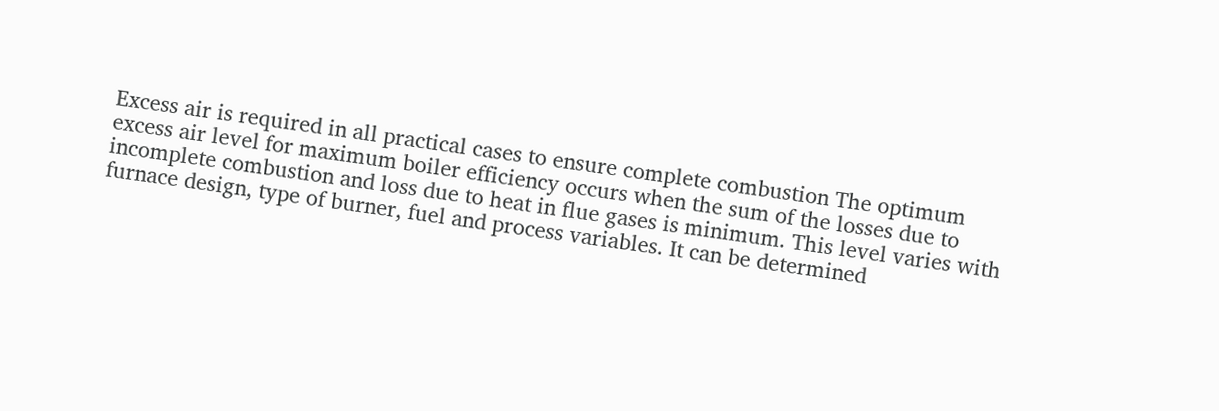Excess air is required in all practical cases to ensure complete combustion The optimum excess air level for maximum boiler efficiency occurs when the sum of the losses due to incomplete combustion and loss due to heat in flue gases is minimum. This level varies with furnace design, type of burner, fuel and process variables. It can be determined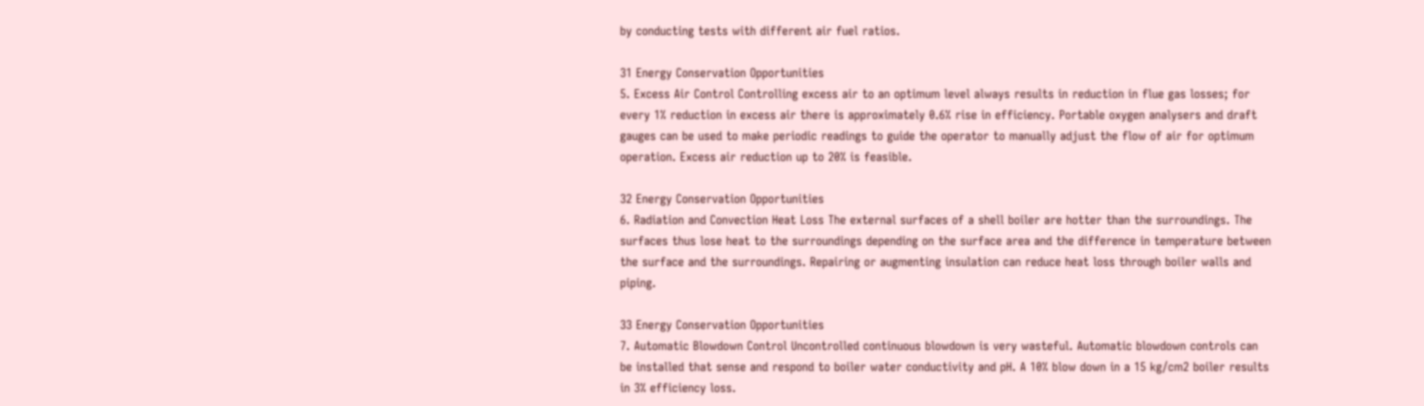by conducting tests with different air fuel ratios.

31 Energy Conservation Opportunities
5. Excess Air Control Controlling excess air to an optimum level always results in reduction in flue gas losses; for every 1% reduction in excess air there is approximately 0.6% rise in efficiency. Portable oxygen analysers and draft gauges can be used to make periodic readings to guide the operator to manually adjust the flow of air for optimum operation. Excess air reduction up to 20% is feasible.

32 Energy Conservation Opportunities
6. Radiation and Convection Heat Loss The external surfaces of a shell boiler are hotter than the surroundings. The surfaces thus lose heat to the surroundings depending on the surface area and the difference in temperature between the surface and the surroundings. Repairing or augmenting insulation can reduce heat loss through boiler walls and piping.

33 Energy Conservation Opportunities
7. Automatic Blowdown Control Uncontrolled continuous blowdown is very wasteful. Automatic blowdown controls can be installed that sense and respond to boiler water conductivity and pH. A 10% blow down in a 15 kg/cm2 boiler results in 3% efficiency loss.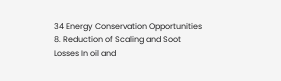34 Energy Conservation Opportunities
8. Reduction of Scaling and Soot Losses In oil and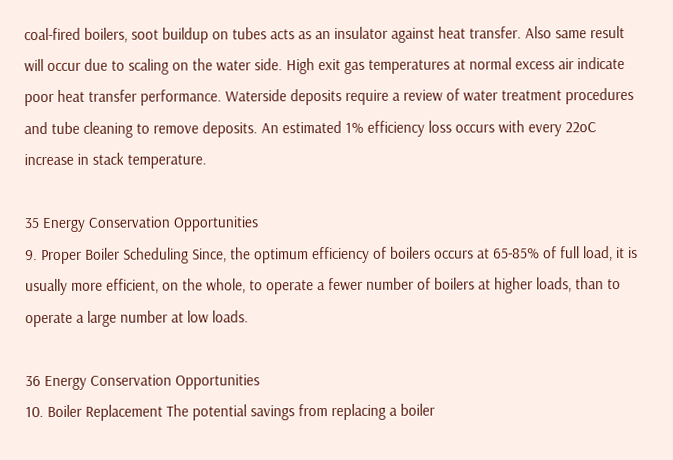coal-fired boilers, soot buildup on tubes acts as an insulator against heat transfer. Also same result will occur due to scaling on the water side. High exit gas temperatures at normal excess air indicate poor heat transfer performance. Waterside deposits require a review of water treatment procedures and tube cleaning to remove deposits. An estimated 1% efficiency loss occurs with every 22oC increase in stack temperature.

35 Energy Conservation Opportunities
9. Proper Boiler Scheduling Since, the optimum efficiency of boilers occurs at 65-85% of full load, it is usually more efficient, on the whole, to operate a fewer number of boilers at higher loads, than to operate a large number at low loads.

36 Energy Conservation Opportunities
10. Boiler Replacement The potential savings from replacing a boiler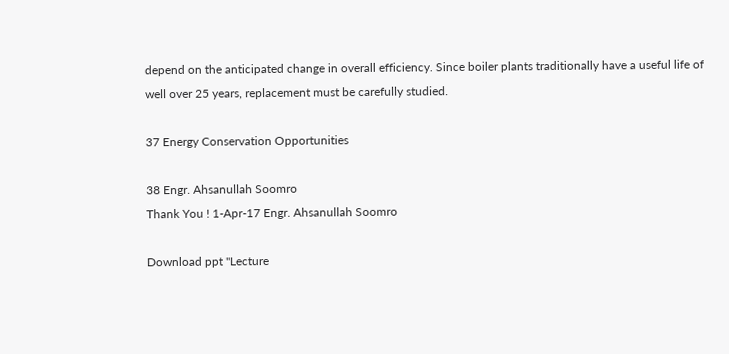depend on the anticipated change in overall efficiency. Since boiler plants traditionally have a useful life of well over 25 years, replacement must be carefully studied.

37 Energy Conservation Opportunities

38 Engr. Ahsanullah Soomro
Thank You ! 1-Apr-17 Engr. Ahsanullah Soomro

Download ppt "Lecture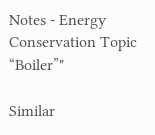Notes - Energy Conservation Topic “Boiler”"

Similar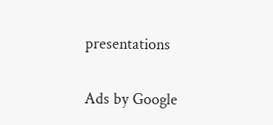presentations

Ads by Google